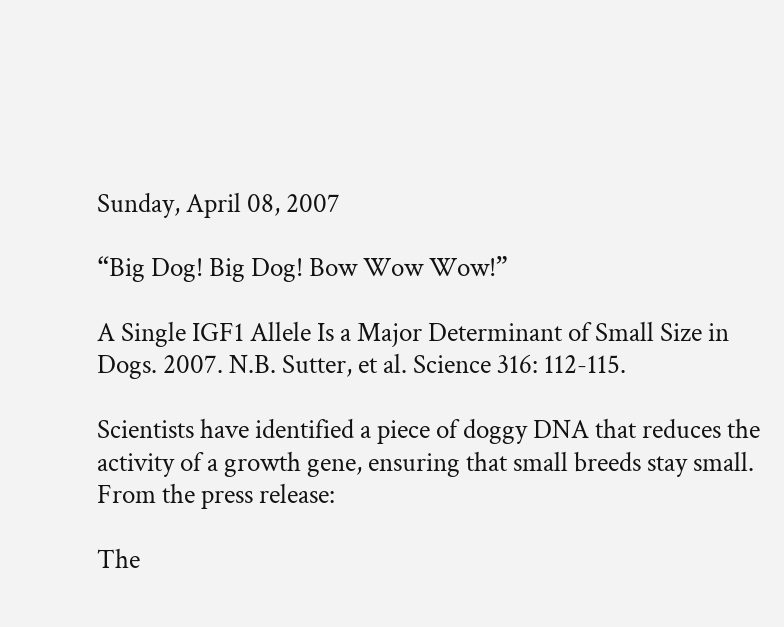Sunday, April 08, 2007

“Big Dog! Big Dog! Bow Wow Wow!”

A Single IGF1 Allele Is a Major Determinant of Small Size in Dogs. 2007. N.B. Sutter, et al. Science 316: 112-115.

Scientists have identified a piece of doggy DNA that reduces the activity of a growth gene, ensuring that small breeds stay small.
From the press release:

The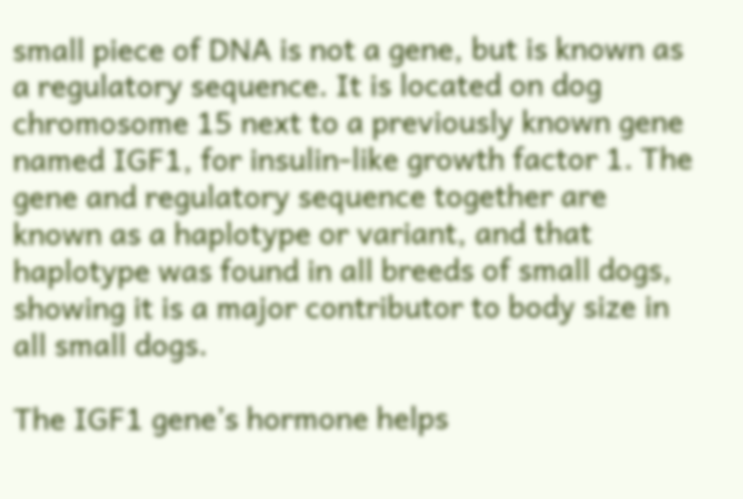small piece of DNA is not a gene, but is known as a regulatory sequence. It is located on dog chromosome 15 next to a previously known gene named IGF1, for insulin-like growth factor 1. The gene and regulatory sequence together are known as a haplotype or variant, and that haplotype was found in all breeds of small dogs, showing it is a major contributor to body size in all small dogs.

The IGF1 gene’s hormone helps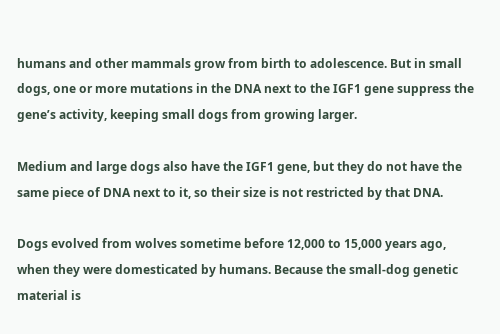humans and other mammals grow from birth to adolescence. But in small dogs, one or more mutations in the DNA next to the IGF1 gene suppress the gene’s activity, keeping small dogs from growing larger.

Medium and large dogs also have the IGF1 gene, but they do not have the same piece of DNA next to it, so their size is not restricted by that DNA.

Dogs evolved from wolves sometime before 12,000 to 15,000 years ago, when they were domesticated by humans. Because the small-dog genetic material is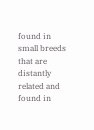found in small breeds that are distantly related and found in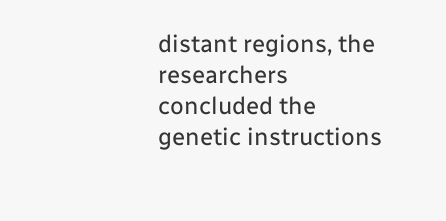distant regions, the researchers concluded the genetic instructions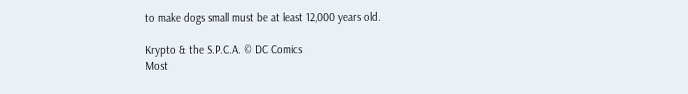to make dogs small must be at least 12,000 years old.

Krypto & the S.P.C.A. © DC Comics
Most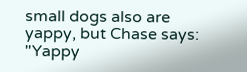small dogs also are yappy, but Chase says: "Yappy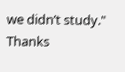we didn’t study."
Thanks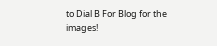to Dial B For Blog for the images!